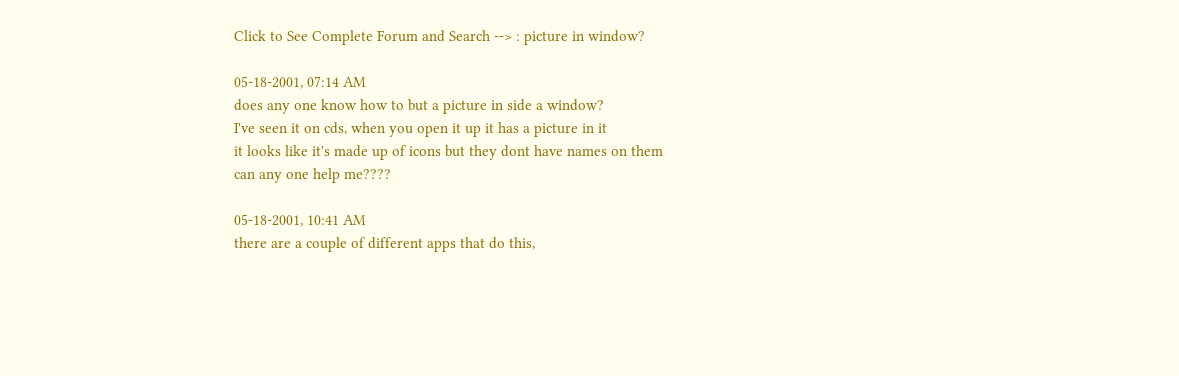Click to See Complete Forum and Search --> : picture in window?

05-18-2001, 07:14 AM
does any one know how to but a picture in side a window?
I've seen it on cds, when you open it up it has a picture in it
it looks like it's made up of icons but they dont have names on them
can any one help me????

05-18-2001, 10:41 AM
there are a couple of different apps that do this,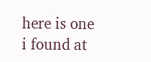here is one i found at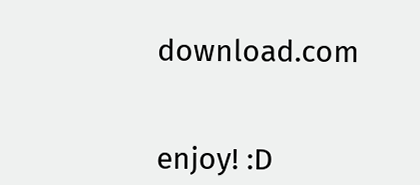download.com


enjoy! :D